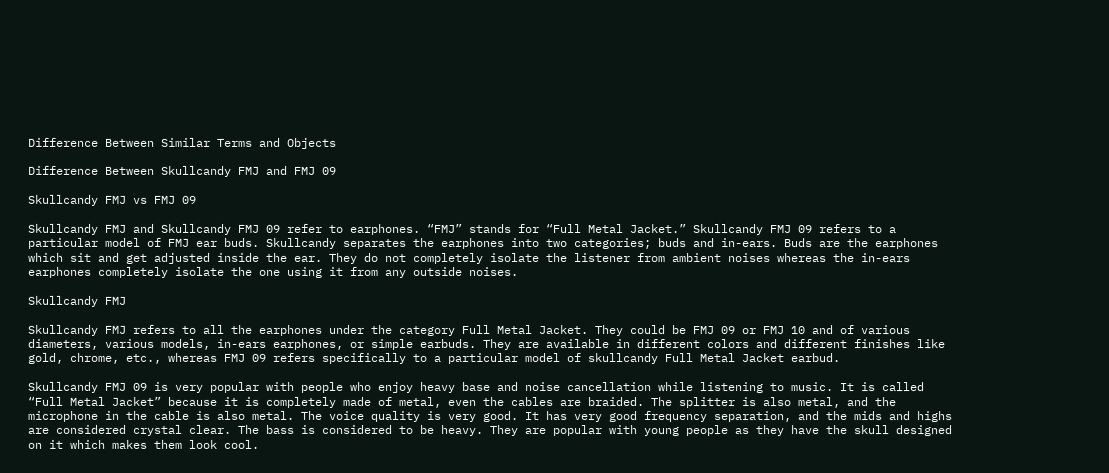Difference Between Similar Terms and Objects

Difference Between Skullcandy FMJ and FMJ 09

Skullcandy FMJ vs FMJ 09

Skullcandy FMJ and Skullcandy FMJ 09 refer to earphones. “FMJ” stands for “Full Metal Jacket.” Skullcandy FMJ 09 refers to a particular model of FMJ ear buds. Skullcandy separates the earphones into two categories; buds and in-ears. Buds are the earphones which sit and get adjusted inside the ear. They do not completely isolate the listener from ambient noises whereas the in-ears earphones completely isolate the one using it from any outside noises.

Skullcandy FMJ

Skullcandy FMJ refers to all the earphones under the category Full Metal Jacket. They could be FMJ 09 or FMJ 10 and of various diameters, various models, in-ears earphones, or simple earbuds. They are available in different colors and different finishes like gold, chrome, etc., whereas FMJ 09 refers specifically to a particular model of skullcandy Full Metal Jacket earbud.

Skullcandy FMJ 09 is very popular with people who enjoy heavy base and noise cancellation while listening to music. It is called “Full Metal Jacket” because it is completely made of metal, even the cables are braided. The splitter is also metal, and the microphone in the cable is also metal. The voice quality is very good. It has very good frequency separation, and the mids and highs are considered crystal clear. The bass is considered to be heavy. They are popular with young people as they have the skull designed on it which makes them look cool.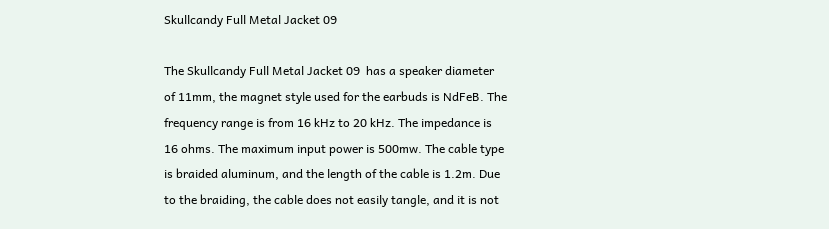Skullcandy Full Metal Jacket 09

The Skullcandy Full Metal Jacket 09  has a speaker diameter of 11mm, the magnet style used for the earbuds is NdFeB. The frequency range is from 16 kHz to 20 kHz. The impedance is 16 ohms. The maximum input power is 500mw. The cable type is braided aluminum, and the length of the cable is 1.2m. Due to the braiding, the cable does not easily tangle, and it is not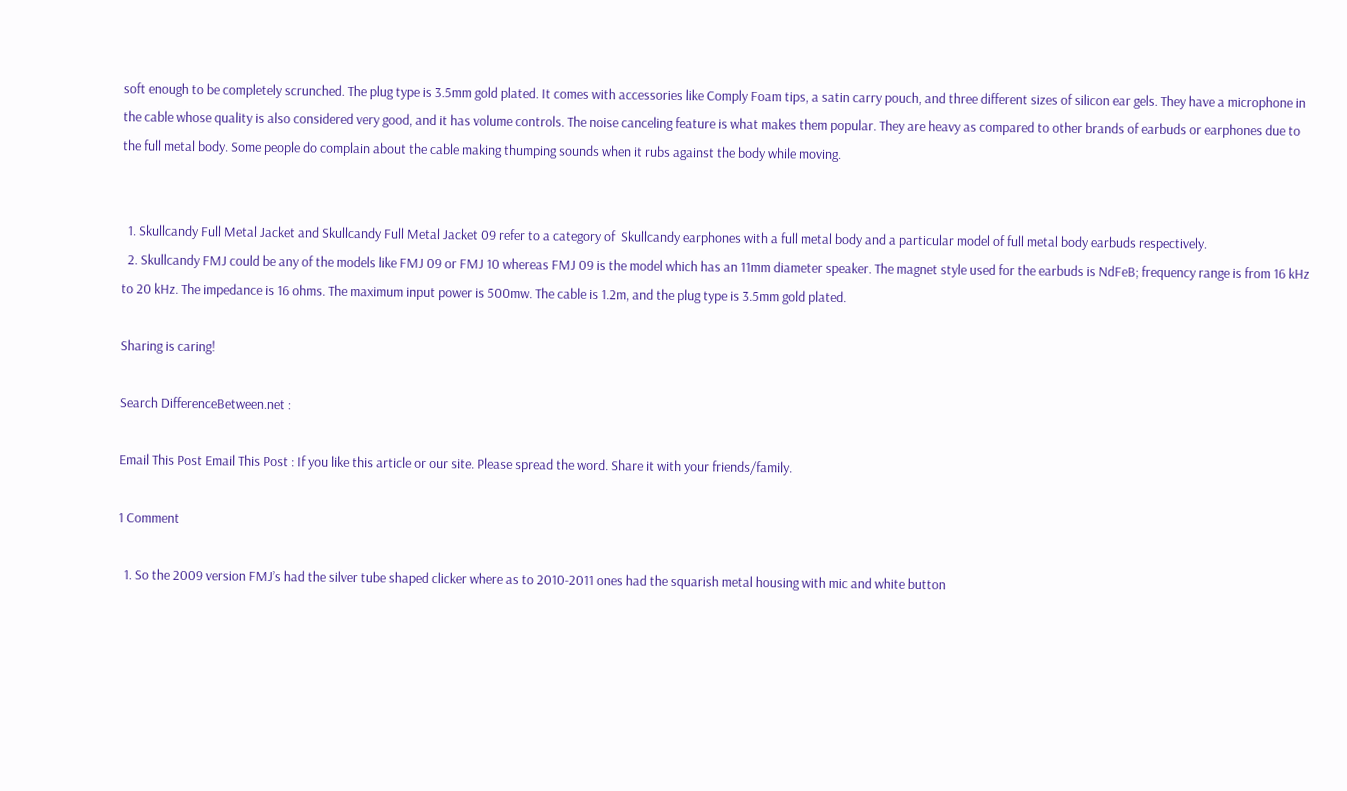soft enough to be completely scrunched. The plug type is 3.5mm gold plated. It comes with accessories like Comply Foam tips, a satin carry pouch, and three different sizes of silicon ear gels. They have a microphone in the cable whose quality is also considered very good, and it has volume controls. The noise canceling feature is what makes them popular. They are heavy as compared to other brands of earbuds or earphones due to the full metal body. Some people do complain about the cable making thumping sounds when it rubs against the body while moving.


  1. Skullcandy Full Metal Jacket and Skullcandy Full Metal Jacket 09 refer to a category of  Skullcandy earphones with a full metal body and a particular model of full metal body earbuds respectively.
  2. Skullcandy FMJ could be any of the models like FMJ 09 or FMJ 10 whereas FMJ 09 is the model which has an 11mm diameter speaker. The magnet style used for the earbuds is NdFeB; frequency range is from 16 kHz to 20 kHz. The impedance is 16 ohms. The maximum input power is 500mw. The cable is 1.2m, and the plug type is 3.5mm gold plated.

Sharing is caring!

Search DifferenceBetween.net :

Email This Post Email This Post : If you like this article or our site. Please spread the word. Share it with your friends/family.

1 Comment

  1. So the 2009 version FMJ’s had the silver tube shaped clicker where as to 2010-2011 ones had the squarish metal housing with mic and white button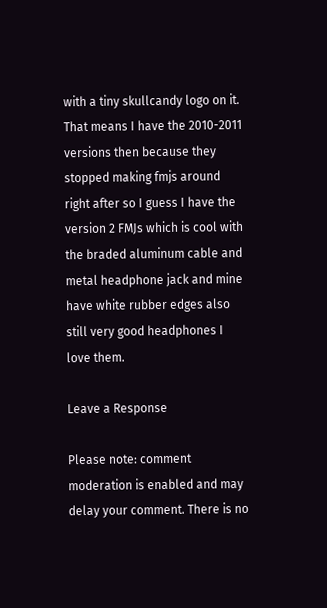with a tiny skullcandy logo on it. That means I have the 2010-2011 versions then because they stopped making fmjs around right after so I guess I have the version 2 FMJs which is cool with the braded aluminum cable and metal headphone jack and mine have white rubber edges also still very good headphones I love them.

Leave a Response

Please note: comment moderation is enabled and may delay your comment. There is no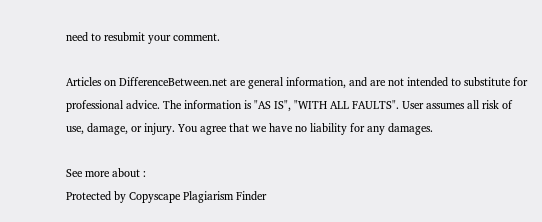need to resubmit your comment.

Articles on DifferenceBetween.net are general information, and are not intended to substitute for professional advice. The information is "AS IS", "WITH ALL FAULTS". User assumes all risk of use, damage, or injury. You agree that we have no liability for any damages.

See more about :
Protected by Copyscape Plagiarism Finder